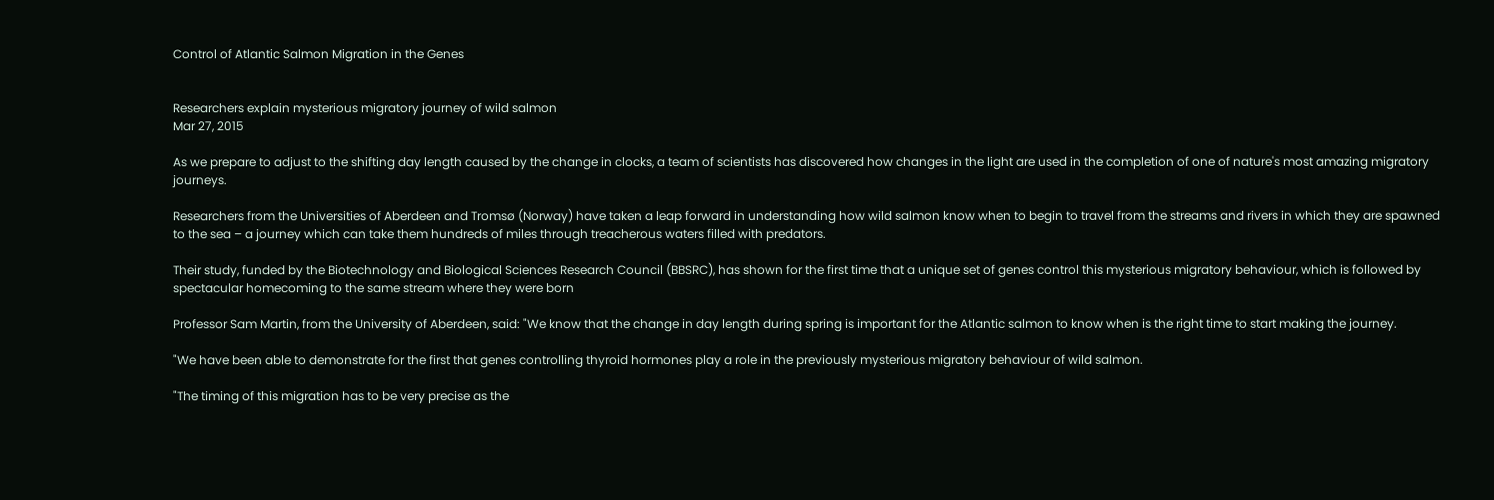Control of Atlantic Salmon Migration in the Genes


Researchers explain mysterious migratory journey of wild salmon
Mar 27, 2015

As we prepare to adjust to the shifting day length caused by the change in clocks, a team of scientists has discovered how changes in the light are used in the completion of one of nature's most amazing migratory journeys.

Researchers from the Universities of Aberdeen and Tromsø (Norway) have taken a leap forward in understanding how wild salmon know when to begin to travel from the streams and rivers in which they are spawned to the sea – a journey which can take them hundreds of miles through treacherous waters filled with predators.

Their study, funded by the Biotechnology and Biological Sciences Research Council (BBSRC), has shown for the first time that a unique set of genes control this mysterious migratory behaviour, which is followed by spectacular homecoming to the same stream where they were born

Professor Sam Martin, from the University of Aberdeen, said: "We know that the change in day length during spring is important for the Atlantic salmon to know when is the right time to start making the journey.

"We have been able to demonstrate for the first that genes controlling thyroid hormones play a role in the previously mysterious migratory behaviour of wild salmon.

"The timing of this migration has to be very precise as the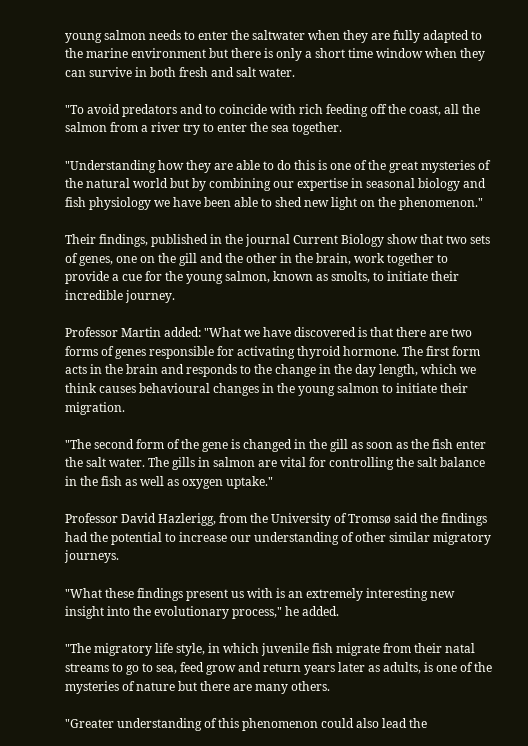young salmon needs to enter the saltwater when they are fully adapted to the marine environment but there is only a short time window when they can survive in both fresh and salt water.

"To avoid predators and to coincide with rich feeding off the coast, all the salmon from a river try to enter the sea together.

"Understanding how they are able to do this is one of the great mysteries of the natural world but by combining our expertise in seasonal biology and fish physiology we have been able to shed new light on the phenomenon."

Their findings, published in the journal Current Biology show that two sets of genes, one on the gill and the other in the brain, work together to provide a cue for the young salmon, known as smolts, to initiate their incredible journey.

Professor Martin added: "What we have discovered is that there are two forms of genes responsible for activating thyroid hormone. The first form acts in the brain and responds to the change in the day length, which we think causes behavioural changes in the young salmon to initiate their migration.

"The second form of the gene is changed in the gill as soon as the fish enter the salt water. The gills in salmon are vital for controlling the salt balance in the fish as well as oxygen uptake."

Professor David Hazlerigg, from the University of Tromsø said the findings had the potential to increase our understanding of other similar migratory journeys.

"What these findings present us with is an extremely interesting new insight into the evolutionary process," he added.

"The migratory life style, in which juvenile fish migrate from their natal streams to go to sea, feed grow and return years later as adults, is one of the mysteries of nature but there are many others.

"Greater understanding of this phenomenon could also lead the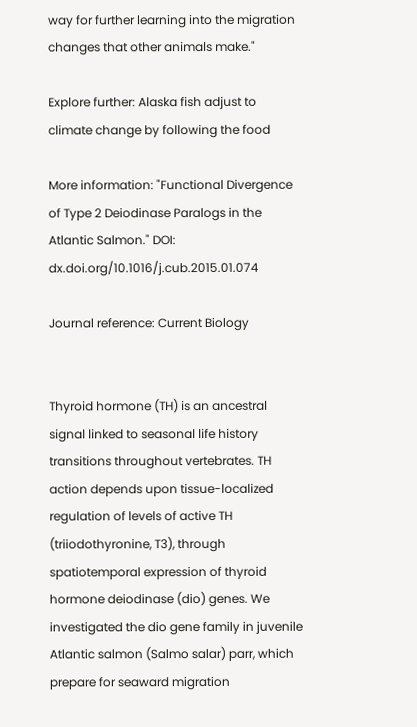way for further learning into the migration changes that other animals make."

Explore further: Alaska fish adjust to climate change by following the food

More information: "Functional Divergence of Type 2 Deiodinase Paralogs in the Atlantic Salmon." DOI: dx.doi.org/10.1016/j.cub.2015.01.074

Journal reference: Current Biology


Thyroid hormone (TH) is an ancestral signal linked to seasonal life history transitions throughout vertebrates. TH action depends upon tissue-localized regulation of levels of active TH (triiodothyronine, T3), through spatiotemporal expression of thyroid hormone deiodinase (dio) genes. We investigated the dio gene family in juvenile Atlantic salmon (Salmo salar) parr, which prepare for seaward migration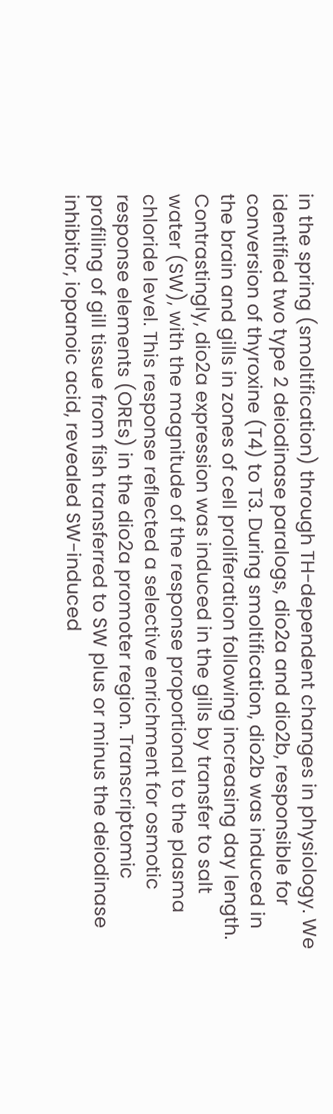in the spring (smoltification) through TH-dependent changes in physiology. We identified two type 2 deiodinase paralogs, dio2a and dio2b, responsible for conversion of thyroxine (T4) to T3. During smoltification, dio2b was induced in the brain and gills in zones of cell proliferation following increasing day length. Contrastingly, dio2a expression was induced in the gills by transfer to salt water (SW), with the magnitude of the response proportional to the plasma chloride level. This response reflected a selective enrichment for osmotic response elements (OREs) in the dio2a promoter region. Transcriptomic profiling of gill tissue from fish transferred to SW plus or minus the deiodinase inhibitor, iopanoic acid, revealed SW-induced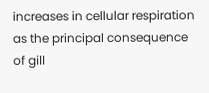increases in cellular respiration as the principal consequence of gill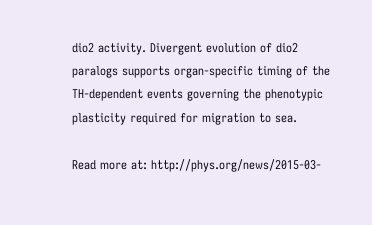dio2 activity. Divergent evolution of dio2 paralogs supports organ-specific timing of the TH-dependent events governing the phenotypic plasticity required for migration to sea.

Read more at: http://phys.org/news/2015-03-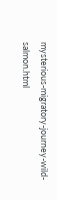mysterious-migratory-journey-wild-salmon.html